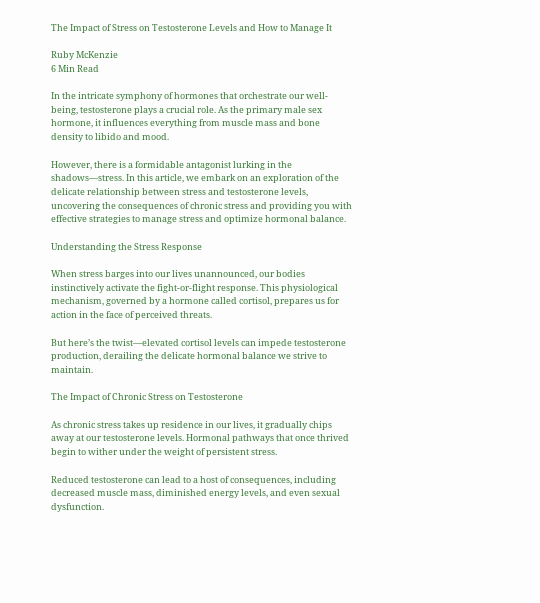The Impact of Stress on Testosterone Levels and How to Manage It

Ruby McKenzie
6 Min Read

In the intricate symphony of hormones that orchestrate our well-being, testosterone plays a crucial role. As the primary male sex hormone, it influences everything from muscle mass and bone density to libido and mood.

However, there is a formidable antagonist lurking in the shadows—stress. In this article, we embark on an exploration of the delicate relationship between stress and testosterone levels, uncovering the consequences of chronic stress and providing you with effective strategies to manage stress and optimize hormonal balance.

Understanding the Stress Response

When stress barges into our lives unannounced, our bodies instinctively activate the fight-or-flight response. This physiological mechanism, governed by a hormone called cortisol, prepares us for action in the face of perceived threats.

But here’s the twist—elevated cortisol levels can impede testosterone production, derailing the delicate hormonal balance we strive to maintain.

The Impact of Chronic Stress on Testosterone

As chronic stress takes up residence in our lives, it gradually chips away at our testosterone levels. Hormonal pathways that once thrived begin to wither under the weight of persistent stress.

Reduced testosterone can lead to a host of consequences, including decreased muscle mass, diminished energy levels, and even sexual dysfunction.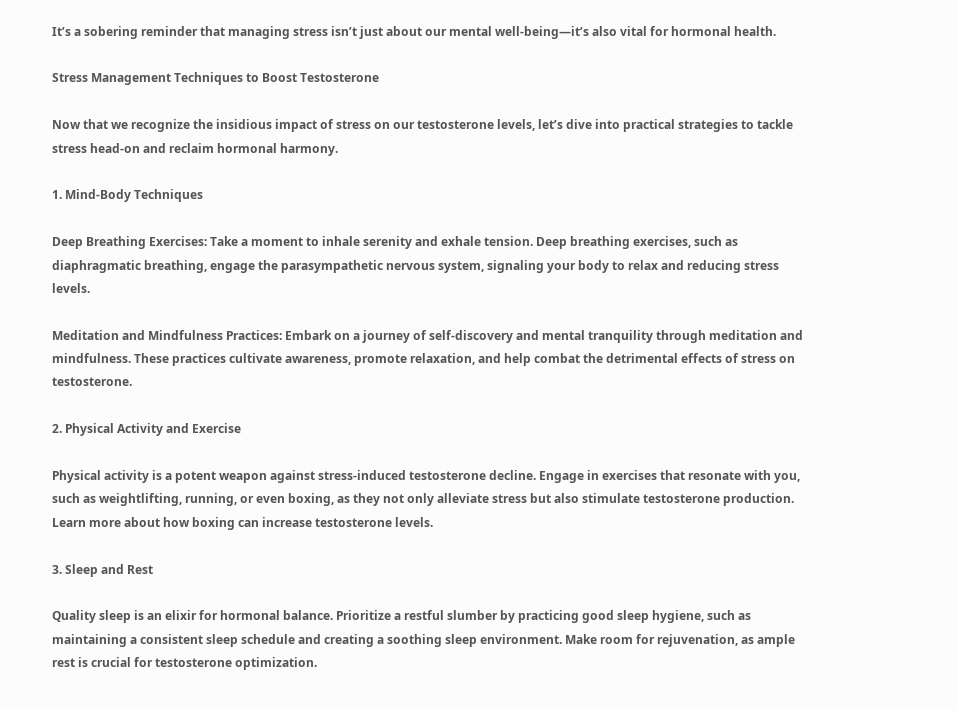It’s a sobering reminder that managing stress isn’t just about our mental well-being—it’s also vital for hormonal health.

Stress Management Techniques to Boost Testosterone

Now that we recognize the insidious impact of stress on our testosterone levels, let’s dive into practical strategies to tackle stress head-on and reclaim hormonal harmony.

1. Mind-Body Techniques

Deep Breathing Exercises: Take a moment to inhale serenity and exhale tension. Deep breathing exercises, such as diaphragmatic breathing, engage the parasympathetic nervous system, signaling your body to relax and reducing stress levels.

Meditation and Mindfulness Practices: Embark on a journey of self-discovery and mental tranquility through meditation and mindfulness. These practices cultivate awareness, promote relaxation, and help combat the detrimental effects of stress on testosterone.

2. Physical Activity and Exercise

Physical activity is a potent weapon against stress-induced testosterone decline. Engage in exercises that resonate with you, such as weightlifting, running, or even boxing, as they not only alleviate stress but also stimulate testosterone production. Learn more about how boxing can increase testosterone levels.

3. Sleep and Rest

Quality sleep is an elixir for hormonal balance. Prioritize a restful slumber by practicing good sleep hygiene, such as maintaining a consistent sleep schedule and creating a soothing sleep environment. Make room for rejuvenation, as ample rest is crucial for testosterone optimization.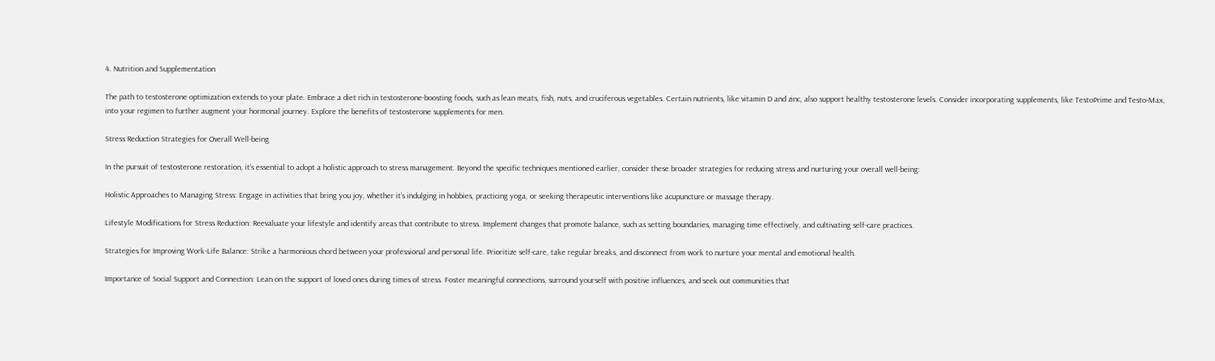4. Nutrition and Supplementation

The path to testosterone optimization extends to your plate. Embrace a diet rich in testosterone-boosting foods, such as lean meats, fish, nuts, and cruciferous vegetables. Certain nutrients, like vitamin D and zinc, also support healthy testosterone levels. Consider incorporating supplements, like TestoPrime and Testo-Max, into your regimen to further augment your hormonal journey. Explore the benefits of testosterone supplements for men.

Stress Reduction Strategies for Overall Well-being

In the pursuit of testosterone restoration, it’s essential to adopt a holistic approach to stress management. Beyond the specific techniques mentioned earlier, consider these broader strategies for reducing stress and nurturing your overall well-being:

Holistic Approaches to Managing Stress: Engage in activities that bring you joy, whether it’s indulging in hobbies, practicing yoga, or seeking therapeutic interventions like acupuncture or massage therapy.

Lifestyle Modifications for Stress Reduction: Reevaluate your lifestyle and identify areas that contribute to stress. Implement changes that promote balance, such as setting boundaries, managing time effectively, and cultivating self-care practices.

Strategies for Improving Work-Life Balance: Strike a harmonious chord between your professional and personal life. Prioritize self-care, take regular breaks, and disconnect from work to nurture your mental and emotional health.

Importance of Social Support and Connection: Lean on the support of loved ones during times of stress. Foster meaningful connections, surround yourself with positive influences, and seek out communities that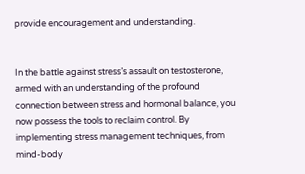provide encouragement and understanding.


In the battle against stress’s assault on testosterone, armed with an understanding of the profound connection between stress and hormonal balance, you now possess the tools to reclaim control. By implementing stress management techniques, from mind-body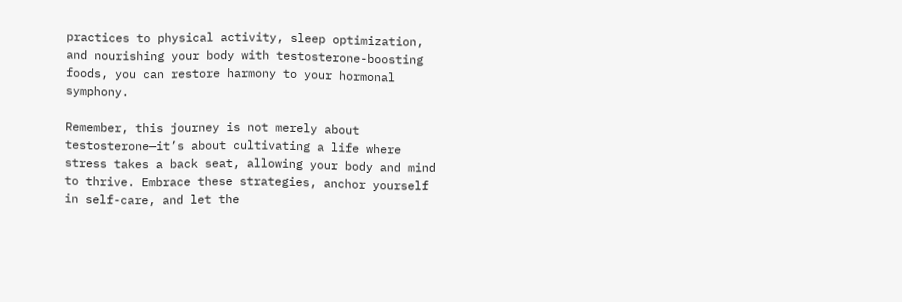practices to physical activity, sleep optimization, and nourishing your body with testosterone-boosting foods, you can restore harmony to your hormonal symphony.

Remember, this journey is not merely about testosterone—it’s about cultivating a life where stress takes a back seat, allowing your body and mind to thrive. Embrace these strategies, anchor yourself in self-care, and let the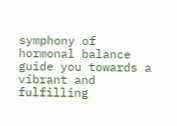symphony of hormonal balance guide you towards a vibrant and fulfilling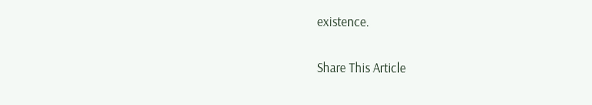existence.

Share This Article